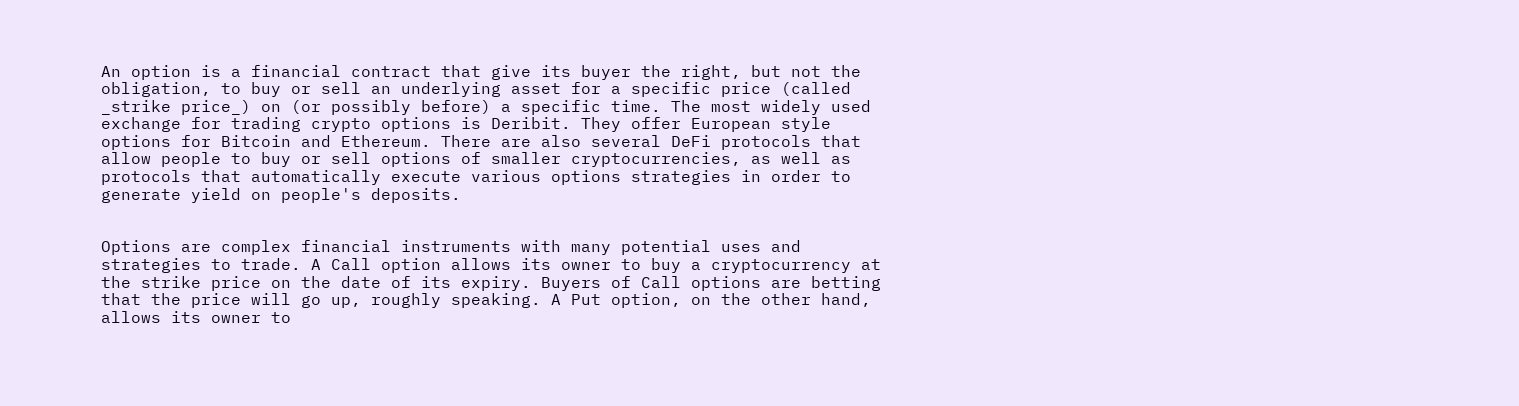An option is a financial contract that give its buyer the right, but not the obligation, to buy or sell an underlying asset for a specific price (called _strike price_) on (or possibly before) a specific time. The most widely used exchange for trading crypto options is Deribit. They offer European style options for Bitcoin and Ethereum. There are also several DeFi protocols that allow people to buy or sell options of smaller cryptocurrencies, as well as protocols that automatically execute various options strategies in order to generate yield on people's deposits.


Options are complex financial instruments with many potential uses and strategies to trade. A Call option allows its owner to buy a cryptocurrency at the strike price on the date of its expiry. Buyers of Call options are betting that the price will go up, roughly speaking. A Put option, on the other hand, allows its owner to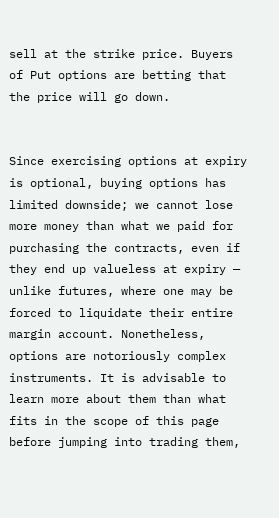sell at the strike price. Buyers of Put options are betting that the price will go down.


Since exercising options at expiry is optional, buying options has limited downside; we cannot lose more money than what we paid for purchasing the contracts, even if they end up valueless at expiry — unlike futures, where one may be forced to liquidate their entire margin account. Nonetheless, options are notoriously complex instruments. It is advisable to learn more about them than what fits in the scope of this page before jumping into trading them,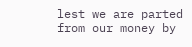lest we are parted from our money by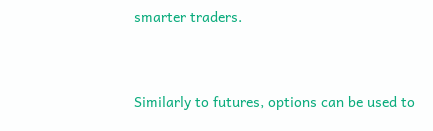smarter traders.


Similarly to futures, options can be used to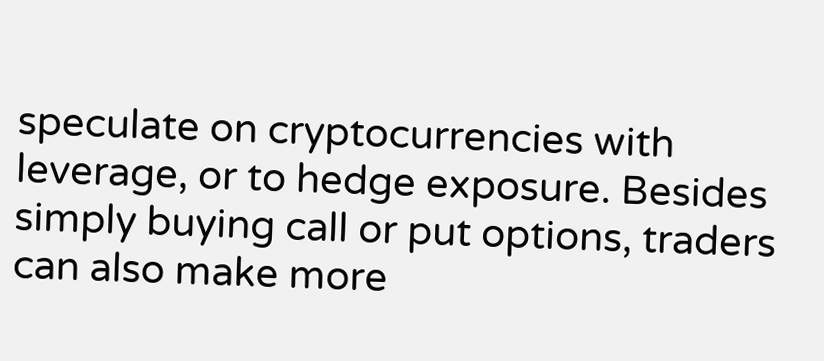speculate on cryptocurrencies with leverage, or to hedge exposure. Besides simply buying call or put options, traders can also make more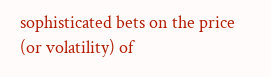sophisticated bets on the price (or volatility) of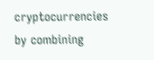cryptocurrencies by combining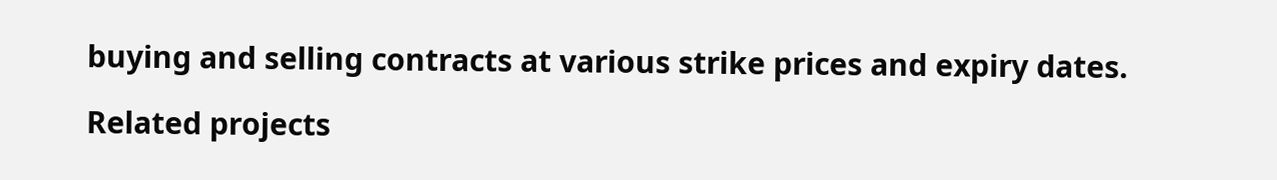buying and selling contracts at various strike prices and expiry dates.

Related projects